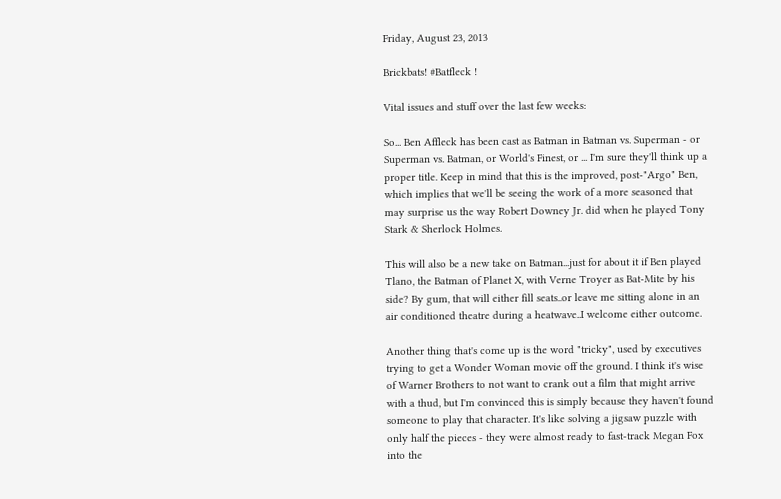Friday, August 23, 2013

Brickbats! #Batfleck !

Vital issues and stuff over the last few weeks:

So... Ben Affleck has been cast as Batman in Batman vs. Superman - or Superman vs. Batman, or World's Finest, or ... I'm sure they'll think up a proper title. Keep in mind that this is the improved, post-"Argo" Ben, which implies that we'll be seeing the work of a more seasoned that may surprise us the way Robert Downey Jr. did when he played Tony Stark & Sherlock Holmes.

This will also be a new take on Batman...just for about it if Ben played Tlano, the Batman of Planet X, with Verne Troyer as Bat-Mite by his side? By gum, that will either fill seats..or leave me sitting alone in an air conditioned theatre during a heatwave..I welcome either outcome.

Another thing that's come up is the word "tricky", used by executives trying to get a Wonder Woman movie off the ground. I think it's wise of Warner Brothers to not want to crank out a film that might arrive with a thud, but I'm convinced this is simply because they haven't found someone to play that character. It's like solving a jigsaw puzzle with only half the pieces - they were almost ready to fast-track Megan Fox into the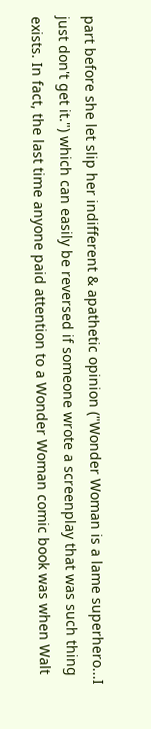part before she let slip her indifferent & apathetic opinion ("Wonder Woman is a lame superhero...I just don't get it.") which can easily be reversed if someone wrote a screenplay that was such thing exists. In fact, the last time anyone paid attention to a Wonder Woman comic book was when Walt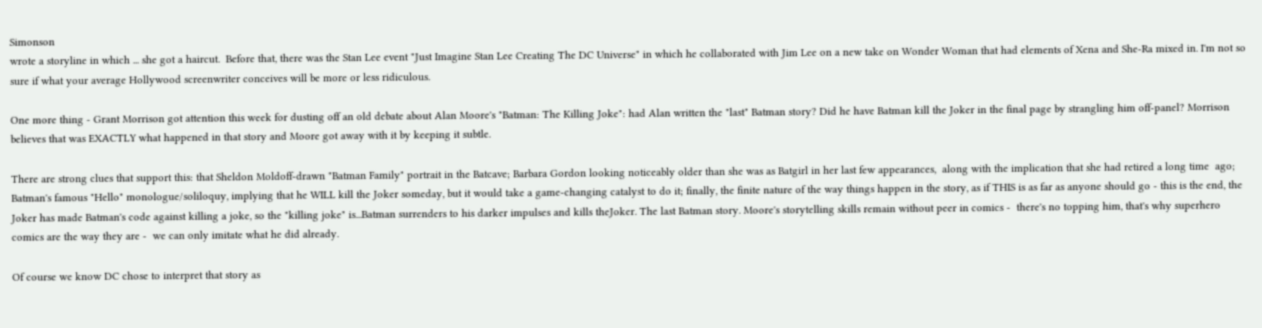Simonson
wrote a storyline in which ... she got a haircut.  Before that, there was the Stan Lee event "Just Imagine Stan Lee Creating The DC Universe" in which he collaborated with Jim Lee on a new take on Wonder Woman that had elements of Xena and She-Ra mixed in. I'm not so sure if what your average Hollywood screenwriter conceives will be more or less ridiculous.

One more thing - Grant Morrison got attention this week for dusting off an old debate about Alan Moore's "Batman: The Killing Joke": had Alan written the "last" Batman story? Did he have Batman kill the Joker in the final page by strangling him off-panel? Morrison believes that was EXACTLY what happened in that story and Moore got away with it by keeping it subtle.

There are strong clues that support this: that Sheldon Moldoff-drawn "Batman Family" portrait in the Batcave; Barbara Gordon looking noticeably older than she was as Batgirl in her last few appearances,  along with the implication that she had retired a long time  ago; Batman's famous "Hello" monologue/soliloquy, implying that he WILL kill the Joker someday, but it would take a game-changing catalyst to do it; finally, the finite nature of the way things happen in the story, as if THIS is as far as anyone should go - this is the end, the Joker has made Batman's code against killing a joke, so the "killing joke" is...Batman surrenders to his darker impulses and kills theJoker. The last Batman story. Moore's storytelling skills remain without peer in comics -  there's no topping him, that's why superhero comics are the way they are -  we can only imitate what he did already.

Of course we know DC chose to interpret that story as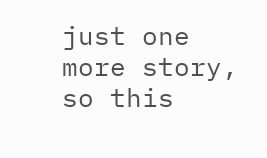just one more story, so this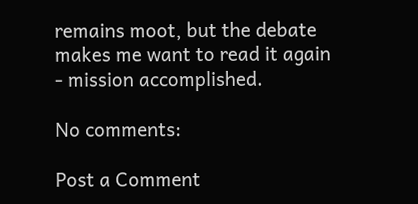remains moot, but the debate makes me want to read it again - mission accomplished.

No comments:

Post a Comment